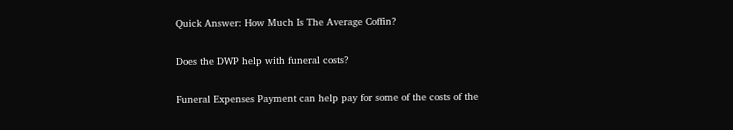Quick Answer: How Much Is The Average Coffin?

Does the DWP help with funeral costs?

Funeral Expenses Payment can help pay for some of the costs of the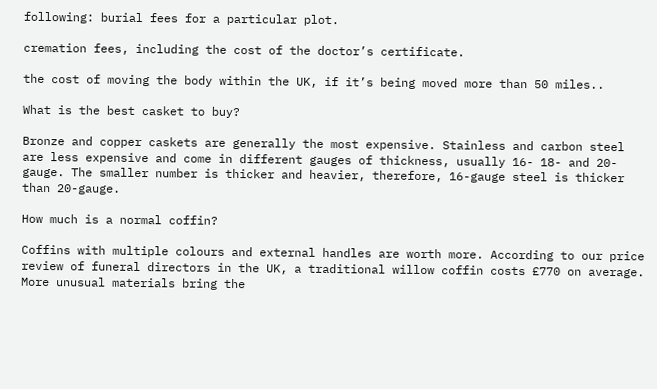following: burial fees for a particular plot.

cremation fees, including the cost of the doctor’s certificate.

the cost of moving the body within the UK, if it’s being moved more than 50 miles..

What is the best casket to buy?

Bronze and copper caskets are generally the most expensive. Stainless and carbon steel are less expensive and come in different gauges of thickness, usually 16- 18- and 20-gauge. The smaller number is thicker and heavier, therefore, 16-gauge steel is thicker than 20-gauge.

How much is a normal coffin?

Coffins with multiple colours and external handles are worth more. According to our price review of funeral directors in the UK, a traditional willow coffin costs £770 on average. More unusual materials bring the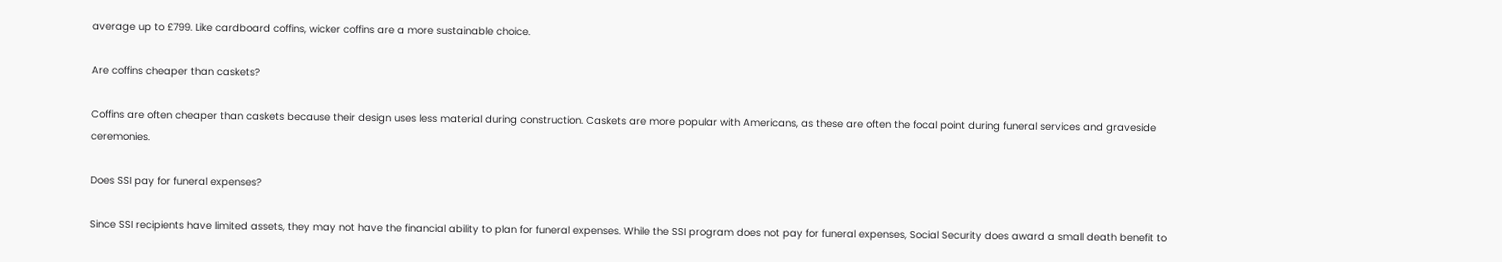average up to £799. Like cardboard coffins, wicker coffins are a more sustainable choice.

Are coffins cheaper than caskets?

Coffins are often cheaper than caskets because their design uses less material during construction. Caskets are more popular with Americans, as these are often the focal point during funeral services and graveside ceremonies.

Does SSI pay for funeral expenses?

Since SSI recipients have limited assets, they may not have the financial ability to plan for funeral expenses. While the SSI program does not pay for funeral expenses, Social Security does award a small death benefit to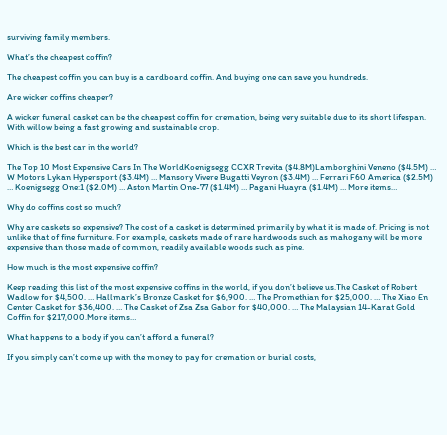surviving family members.

What’s the cheapest coffin?

The cheapest coffin you can buy is a cardboard coffin. And buying one can save you hundreds.

Are wicker coffins cheaper?

A wicker funeral casket can be the cheapest coffin for cremation, being very suitable due to its short lifespan. With willow being a fast growing and sustainable crop.

Which is the best car in the world?

The Top 10 Most Expensive Cars In The WorldKoenigsegg CCXR Trevita ($4.8M)Lamborghini Veneno ($4.5M) … W Motors Lykan Hypersport ($3.4M) … Mansory Vivere Bugatti Veyron ($3.4M) … Ferrari F60 America ($2.5M) … Koenigsegg One:1 ($2.0M) … Aston Martin One-77 ($1.4M) … Pagani Huayra ($1.4M) … More items…

Why do coffins cost so much?

Why are caskets so expensive? The cost of a casket is determined primarily by what it is made of. Pricing is not unlike that of fine furniture. For example, caskets made of rare hardwoods such as mahogany will be more expensive than those made of common, readily available woods such as pine.

How much is the most expensive coffin?

Keep reading this list of the most expensive coffins in the world, if you don’t believe us.The Casket of Robert Wadlow for $4,500. … Hallmark’s Bronze Casket for $6,900. … The Promethian for $25,000. … The Xiao En Center Casket for $36,400. … The Casket of Zsa Zsa Gabor for $40,000. … The Malaysian 14-Karat Gold Coffin for $217,000.More items…

What happens to a body if you can’t afford a funeral?

If you simply can’t come up with the money to pay for cremation or burial costs,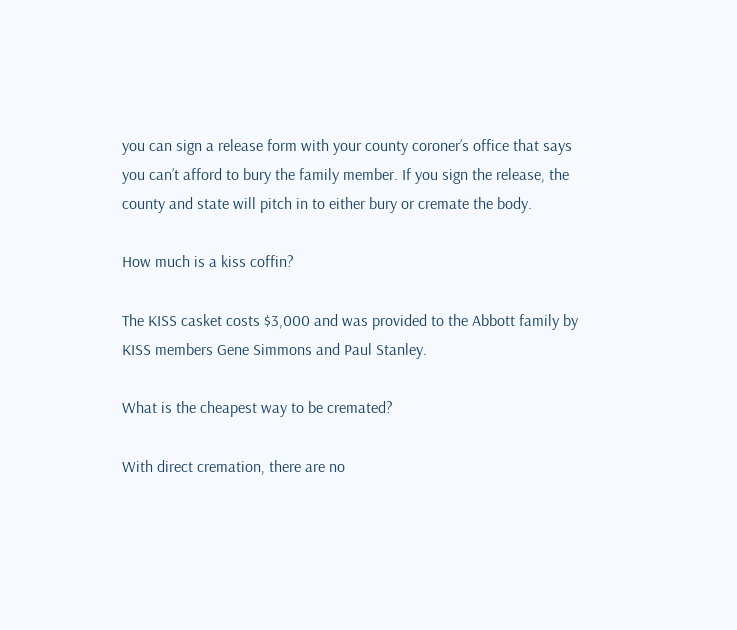you can sign a release form with your county coroner’s office that says you can’t afford to bury the family member. If you sign the release, the county and state will pitch in to either bury or cremate the body.

How much is a kiss coffin?

The KISS casket costs $3,000 and was provided to the Abbott family by KISS members Gene Simmons and Paul Stanley.

What is the cheapest way to be cremated?

With direct cremation, there are no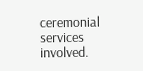ceremonial services involved.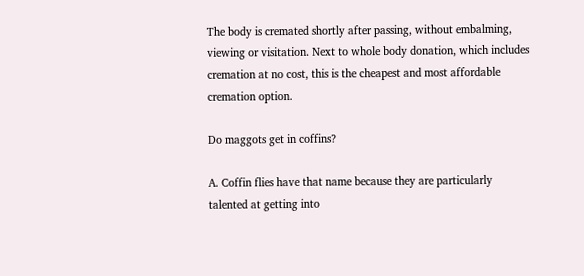The body is cremated shortly after passing, without embalming, viewing or visitation. Next to whole body donation, which includes cremation at no cost, this is the cheapest and most affordable cremation option.

Do maggots get in coffins?

A. Coffin flies have that name because they are particularly talented at getting into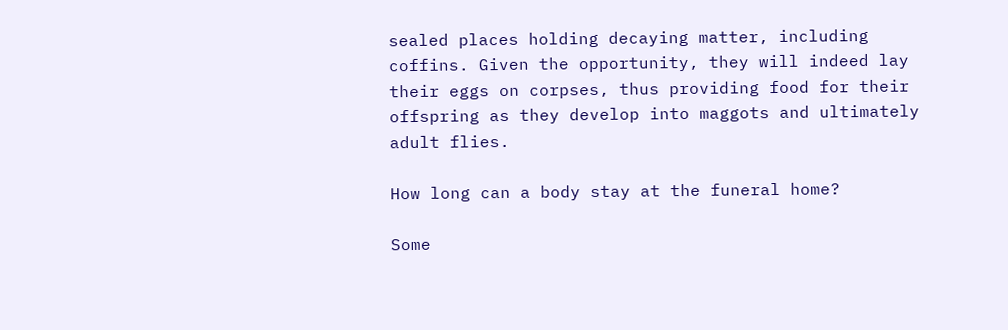sealed places holding decaying matter, including coffins. Given the opportunity, they will indeed lay their eggs on corpses, thus providing food for their offspring as they develop into maggots and ultimately adult flies.

How long can a body stay at the funeral home?

Some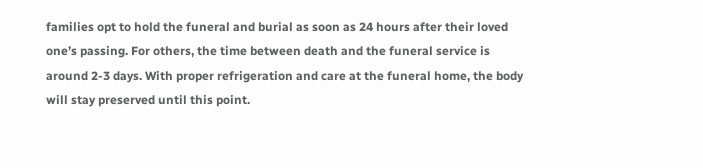families opt to hold the funeral and burial as soon as 24 hours after their loved one’s passing. For others, the time between death and the funeral service is around 2-3 days. With proper refrigeration and care at the funeral home, the body will stay preserved until this point.